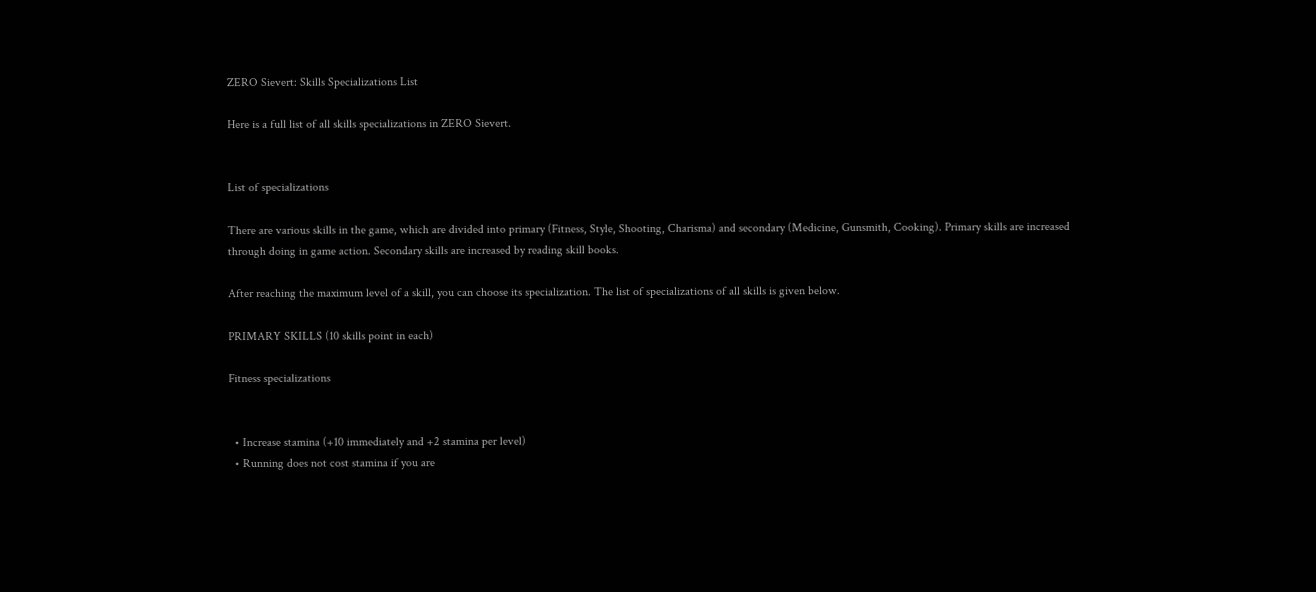ZERO Sievert: Skills Specializations List

Here is a full list of all skills specializations in ZERO Sievert.


List of specializations

There are various skills in the game, which are divided into primary (Fitness, Style, Shooting, Charisma) and secondary (Medicine, Gunsmith, Cooking). Primary skills are increased through doing in game action. Secondary skills are increased by reading skill books.

After reaching the maximum level of a skill, you can choose its specialization. The list of specializations of all skills is given below.

PRIMARY SKILLS (10 skills point in each)

Fitness specializations


  • Increase stamina (+10 immediately and +2 stamina per level)
  • Running does not cost stamina if you are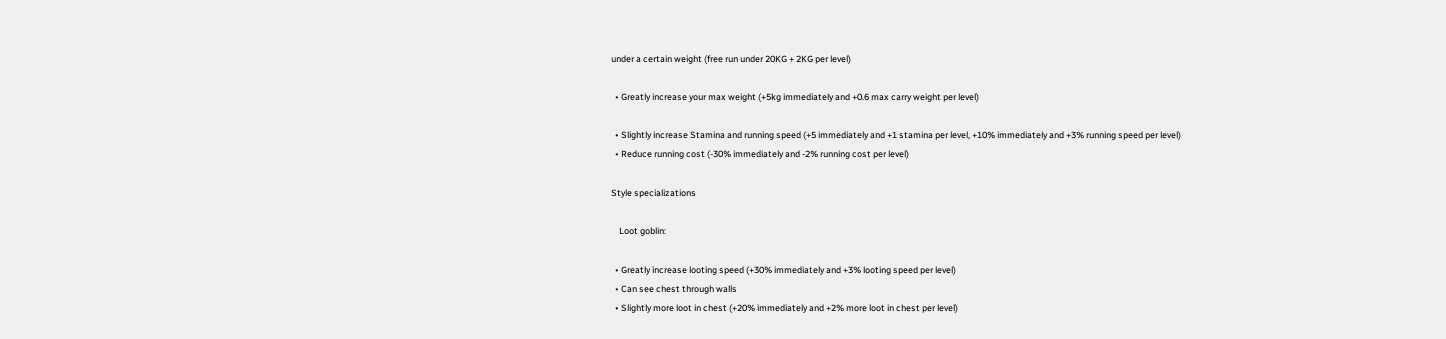under a certain weight (free run under 20KG + 2KG per level)

  • Greatly increase your max weight (+5kg immediately and +0.6 max carry weight per level)

  • Slightly increase Stamina and running speed (+5 immediately and +1 stamina per level, +10% immediately and +3% running speed per level)
  • Reduce running cost (-30% immediately and -2% running cost per level)

Style specializations

    Loot goblin:

  • Greatly increase looting speed (+30% immediately and +3% looting speed per level)
  • Can see chest through walls
  • Slightly more loot in chest (+20% immediately and +2% more loot in chest per level)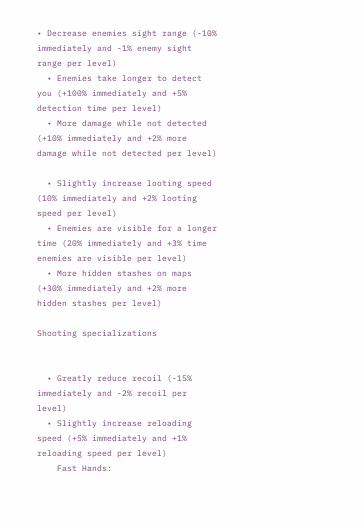• Decrease enemies sight range (-10% immediately and -1% enemy sight range per level)
  • Enemies take longer to detect you (+100% immediately and +5% detection time per level)
  • More damage while not detected (+10% immediately and +2% more damage while not detected per level)

  • Slightly increase looting speed (10% immediately and +2% looting speed per level)
  • Enemies are visible for a longer time (20% immediately and +3% time enemies are visible per level)
  • More hidden stashes on maps (+30% immediately and +2% more hidden stashes per level)

Shooting specializations


  • Greatly reduce recoil (-15% immediately and -2% recoil per level)
  • Slightly increase reloading speed (+5% immediately and +1% reloading speed per level)
    Fast Hands: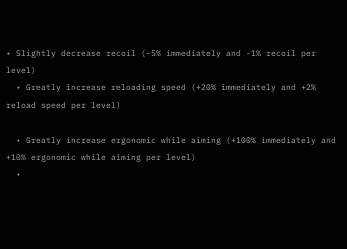• Slightly decrease recoil (-5% immediately and -1% recoil per level)
  • Greatly increase reloading speed (+20% immediately and +2% reload speed per level)

  • Greatly increase ergonomic while aiming (+100% immediately and +10% ergonomic while aiming per level)
  •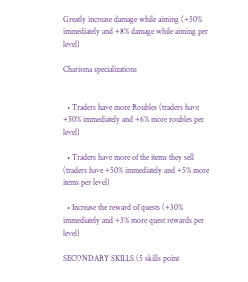Greatly increase damage while aiming (+50% immediately and +8% damage while aiming per level)

Charisma specializations


  • Traders have more Roubles (traders have +50% immediately and +6% more roubles per level)

  • Traders have more of the items they sell (traders have +50% immediately and +5% more items per level)

  • Increase the reward of quests (+30% immediately and +3% more quest rewards per level)

SECONDARY SKILLS (5 skills point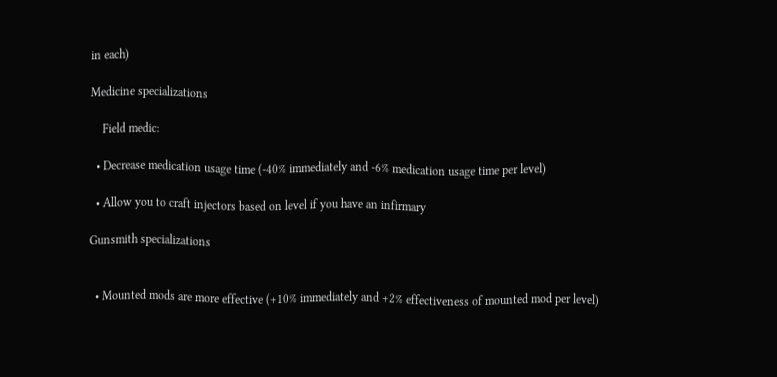in each)

Medicine specializations

    Field medic:

  • Decrease medication usage time (-40% immediately and -6% medication usage time per level)

  • Allow you to craft injectors based on level if you have an infirmary

Gunsmith specializations


  • Mounted mods are more effective (+10% immediately and +2% effectiveness of mounted mod per level)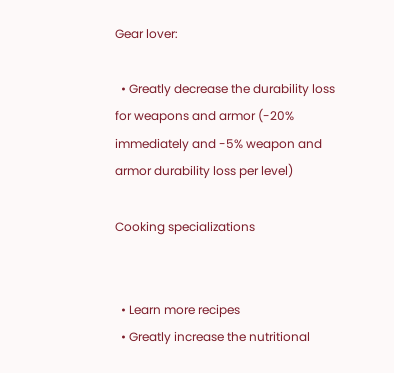Gear lover:

  • Greatly decrease the durability loss for weapons and armor (-20% immediately and -5% weapon and armor durability loss per level)

Cooking specializations


  • Learn more recipes
  • Greatly increase the nutritional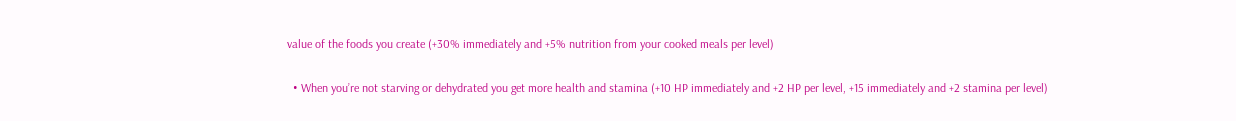value of the foods you create (+30% immediately and +5% nutrition from your cooked meals per level)

  • When you’re not starving or dehydrated you get more health and stamina (+10 HP immediately and +2 HP per level, +15 immediately and +2 stamina per level)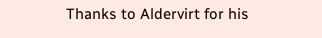Thanks to Aldervirt for his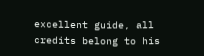excellent guide, all credits belong to his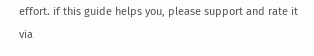effort. if this guide helps you, please support and rate it via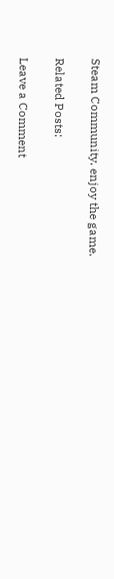Steam Community. enjoy the game.

Related Posts:

Leave a Comment